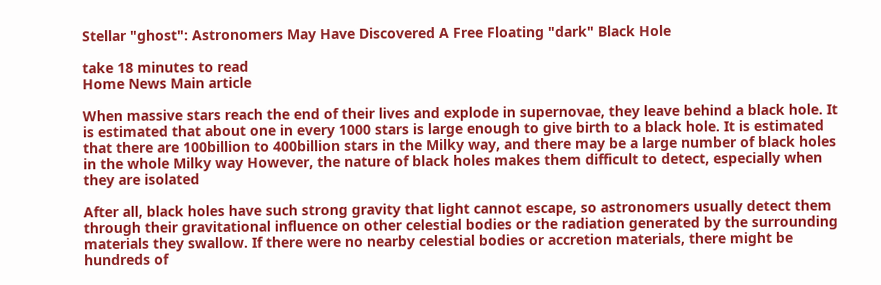Stellar "ghost": Astronomers May Have Discovered A Free Floating "dark" Black Hole

take 18 minutes to read
Home News Main article

When massive stars reach the end of their lives and explode in supernovae, they leave behind a black hole. It is estimated that about one in every 1000 stars is large enough to give birth to a black hole. It is estimated that there are 100billion to 400billion stars in the Milky way, and there may be a large number of black holes in the whole Milky way However, the nature of black holes makes them difficult to detect, especially when they are isolated

After all, black holes have such strong gravity that light cannot escape, so astronomers usually detect them through their gravitational influence on other celestial bodies or the radiation generated by the surrounding materials they swallow. If there were no nearby celestial bodies or accretion materials, there might be hundreds of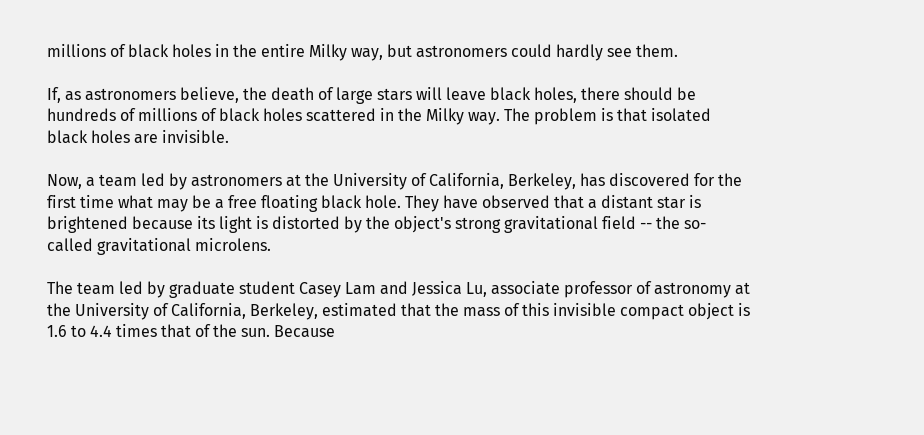millions of black holes in the entire Milky way, but astronomers could hardly see them.

If, as astronomers believe, the death of large stars will leave black holes, there should be hundreds of millions of black holes scattered in the Milky way. The problem is that isolated black holes are invisible.

Now, a team led by astronomers at the University of California, Berkeley, has discovered for the first time what may be a free floating black hole. They have observed that a distant star is brightened because its light is distorted by the object's strong gravitational field -- the so-called gravitational microlens.

The team led by graduate student Casey Lam and Jessica Lu, associate professor of astronomy at the University of California, Berkeley, estimated that the mass of this invisible compact object is 1.6 to 4.4 times that of the sun. Because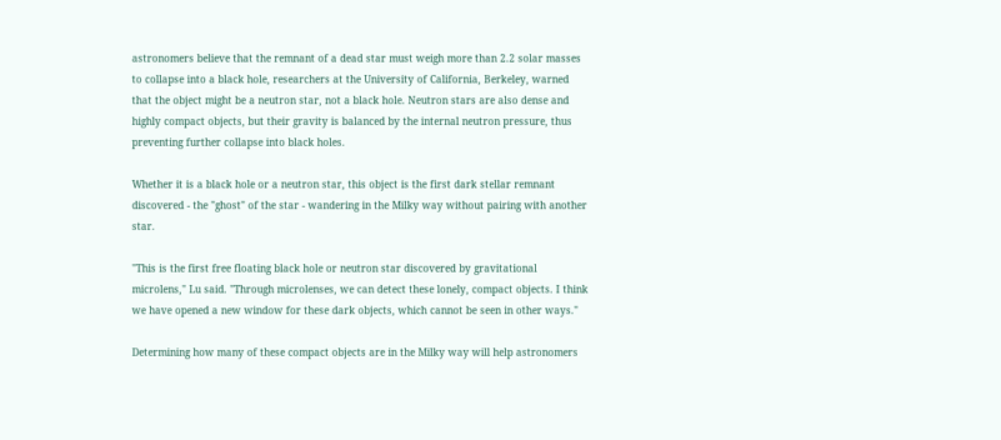astronomers believe that the remnant of a dead star must weigh more than 2.2 solar masses to collapse into a black hole, researchers at the University of California, Berkeley, warned that the object might be a neutron star, not a black hole. Neutron stars are also dense and highly compact objects, but their gravity is balanced by the internal neutron pressure, thus preventing further collapse into black holes.

Whether it is a black hole or a neutron star, this object is the first dark stellar remnant discovered - the "ghost" of the star - wandering in the Milky way without pairing with another star.

"This is the first free floating black hole or neutron star discovered by gravitational microlens," Lu said. "Through microlenses, we can detect these lonely, compact objects. I think we have opened a new window for these dark objects, which cannot be seen in other ways."

Determining how many of these compact objects are in the Milky way will help astronomers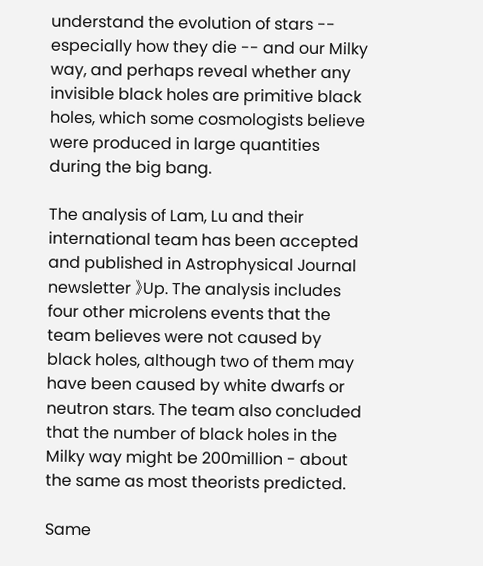understand the evolution of stars -- especially how they die -- and our Milky way, and perhaps reveal whether any invisible black holes are primitive black holes, which some cosmologists believe were produced in large quantities during the big bang.

The analysis of Lam, Lu and their international team has been accepted and published in Astrophysical Journal newsletter 》Up. The analysis includes four other microlens events that the team believes were not caused by black holes, although two of them may have been caused by white dwarfs or neutron stars. The team also concluded that the number of black holes in the Milky way might be 200million - about the same as most theorists predicted.

Same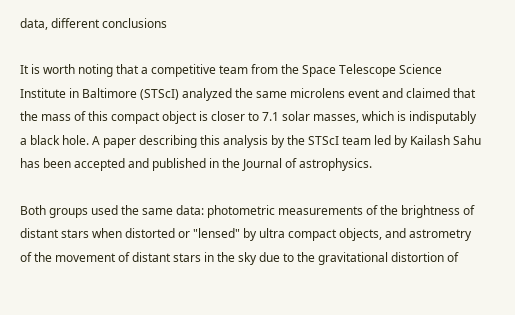data, different conclusions

It is worth noting that a competitive team from the Space Telescope Science Institute in Baltimore (STScI) analyzed the same microlens event and claimed that the mass of this compact object is closer to 7.1 solar masses, which is indisputably a black hole. A paper describing this analysis by the STScI team led by Kailash Sahu has been accepted and published in the Journal of astrophysics.

Both groups used the same data: photometric measurements of the brightness of distant stars when distorted or "lensed" by ultra compact objects, and astrometry of the movement of distant stars in the sky due to the gravitational distortion of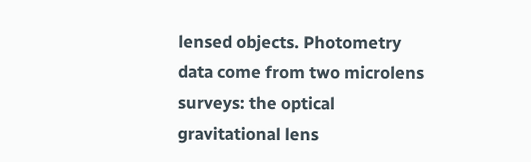lensed objects. Photometry data come from two microlens surveys: the optical gravitational lens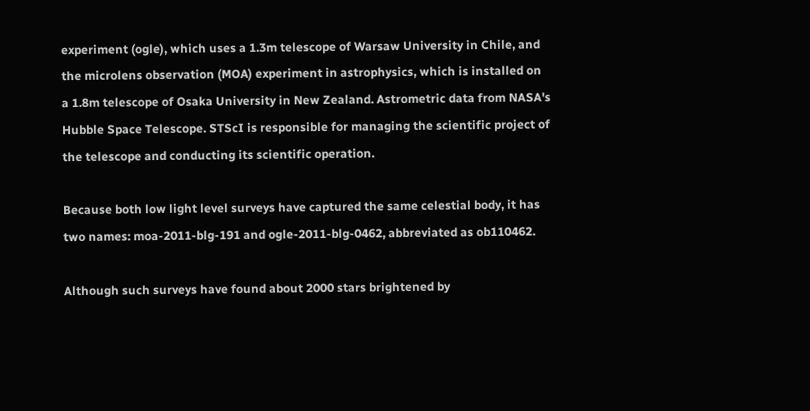experiment (ogle), which uses a 1.3m telescope of Warsaw University in Chile, and the microlens observation (MOA) experiment in astrophysics, which is installed on a 1.8m telescope of Osaka University in New Zealand. Astrometric data from NASA's Hubble Space Telescope. STScI is responsible for managing the scientific project of the telescope and conducting its scientific operation.

Because both low light level surveys have captured the same celestial body, it has two names: moa-2011-blg-191 and ogle-2011-blg-0462, abbreviated as ob110462.

Although such surveys have found about 2000 stars brightened by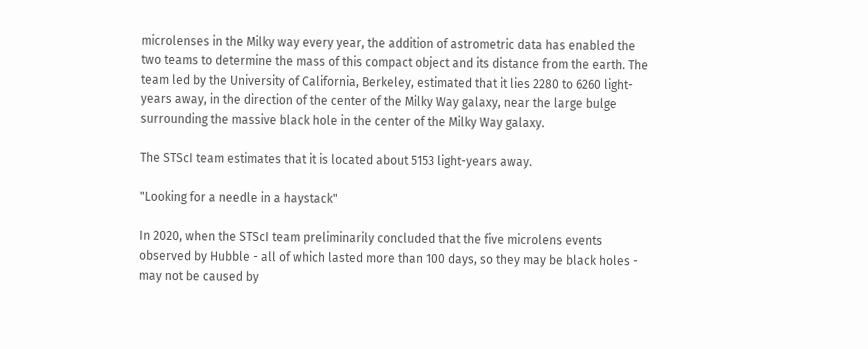microlenses in the Milky way every year, the addition of astrometric data has enabled the two teams to determine the mass of this compact object and its distance from the earth. The team led by the University of California, Berkeley, estimated that it lies 2280 to 6260 light-years away, in the direction of the center of the Milky Way galaxy, near the large bulge surrounding the massive black hole in the center of the Milky Way galaxy.

The STScI team estimates that it is located about 5153 light-years away.

"Looking for a needle in a haystack"

In 2020, when the STScI team preliminarily concluded that the five microlens events observed by Hubble - all of which lasted more than 100 days, so they may be black holes - may not be caused by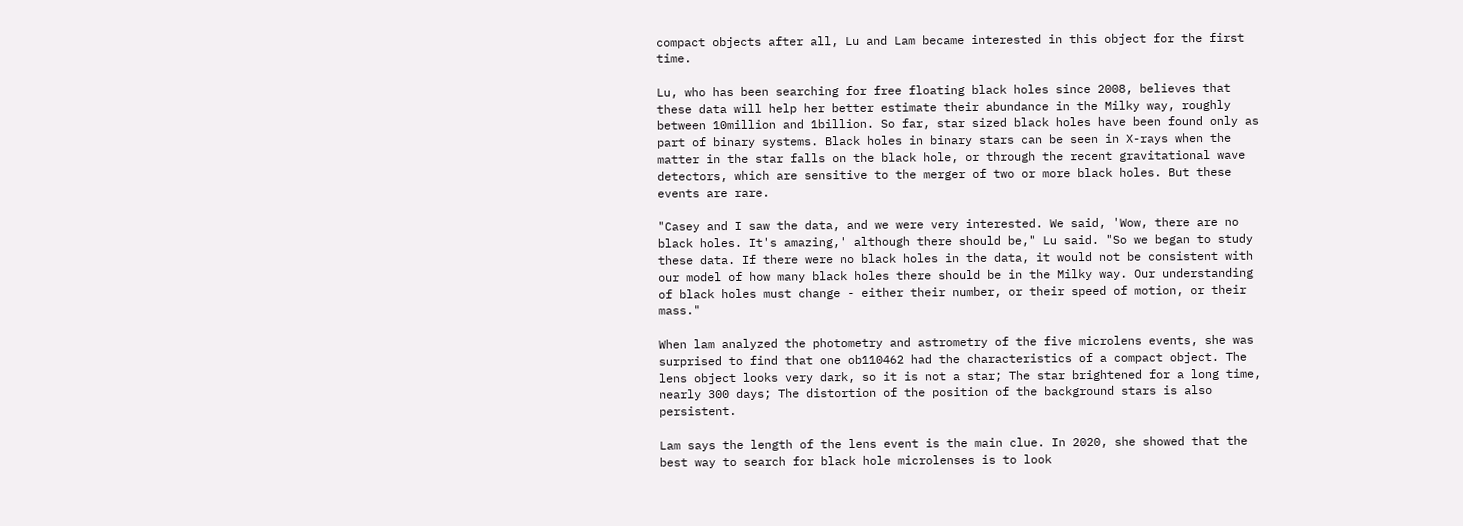compact objects after all, Lu and Lam became interested in this object for the first time.

Lu, who has been searching for free floating black holes since 2008, believes that these data will help her better estimate their abundance in the Milky way, roughly between 10million and 1billion. So far, star sized black holes have been found only as part of binary systems. Black holes in binary stars can be seen in X-rays when the matter in the star falls on the black hole, or through the recent gravitational wave detectors, which are sensitive to the merger of two or more black holes. But these events are rare.

"Casey and I saw the data, and we were very interested. We said, 'Wow, there are no black holes. It's amazing,' although there should be," Lu said. "So we began to study these data. If there were no black holes in the data, it would not be consistent with our model of how many black holes there should be in the Milky way. Our understanding of black holes must change - either their number, or their speed of motion, or their mass."

When lam analyzed the photometry and astrometry of the five microlens events, she was surprised to find that one ob110462 had the characteristics of a compact object. The lens object looks very dark, so it is not a star; The star brightened for a long time, nearly 300 days; The distortion of the position of the background stars is also persistent.

Lam says the length of the lens event is the main clue. In 2020, she showed that the best way to search for black hole microlenses is to look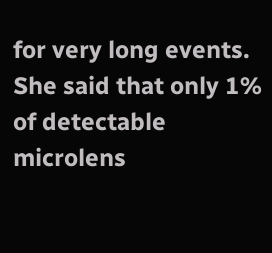for very long events. She said that only 1% of detectable microlens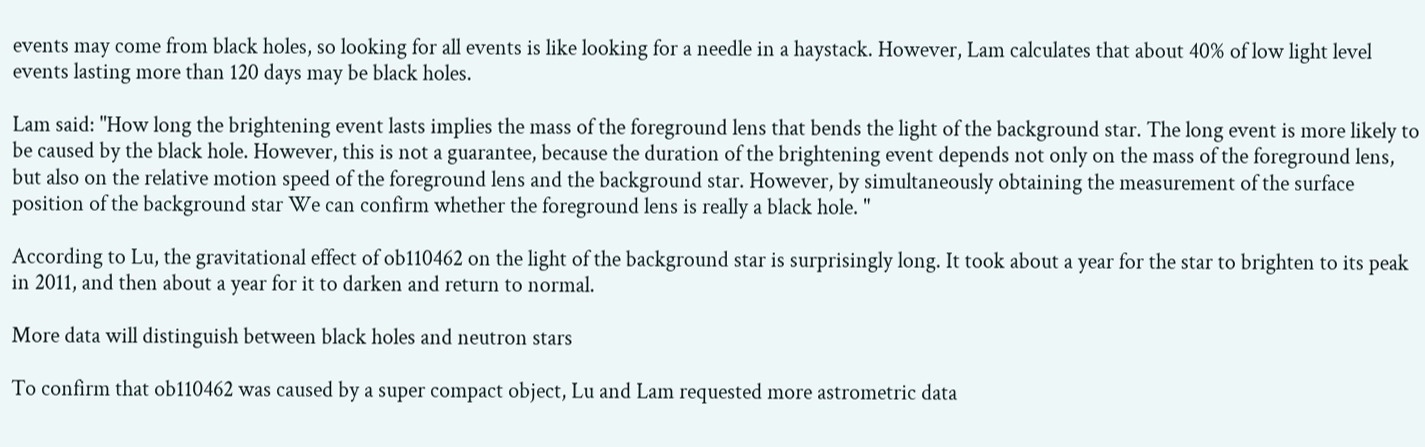events may come from black holes, so looking for all events is like looking for a needle in a haystack. However, Lam calculates that about 40% of low light level events lasting more than 120 days may be black holes.

Lam said: "How long the brightening event lasts implies the mass of the foreground lens that bends the light of the background star. The long event is more likely to be caused by the black hole. However, this is not a guarantee, because the duration of the brightening event depends not only on the mass of the foreground lens, but also on the relative motion speed of the foreground lens and the background star. However, by simultaneously obtaining the measurement of the surface position of the background star We can confirm whether the foreground lens is really a black hole. "

According to Lu, the gravitational effect of ob110462 on the light of the background star is surprisingly long. It took about a year for the star to brighten to its peak in 2011, and then about a year for it to darken and return to normal.

More data will distinguish between black holes and neutron stars

To confirm that ob110462 was caused by a super compact object, Lu and Lam requested more astrometric data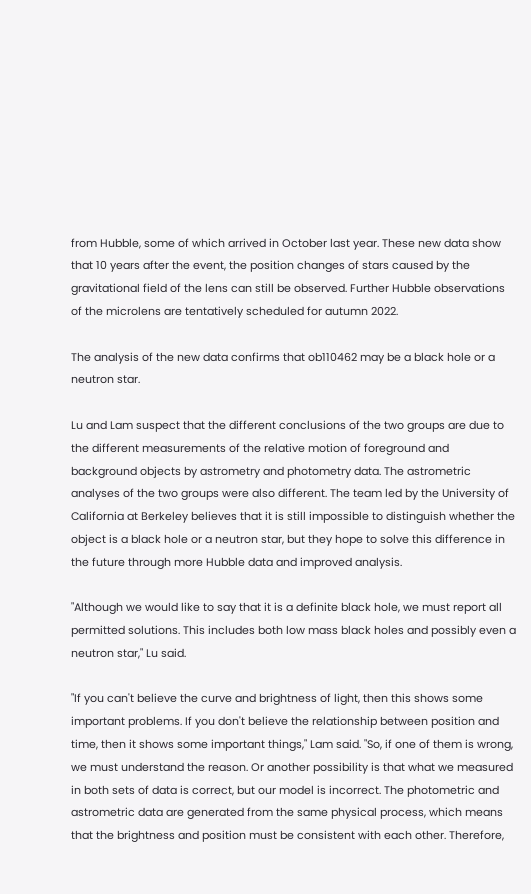from Hubble, some of which arrived in October last year. These new data show that 10 years after the event, the position changes of stars caused by the gravitational field of the lens can still be observed. Further Hubble observations of the microlens are tentatively scheduled for autumn 2022.

The analysis of the new data confirms that ob110462 may be a black hole or a neutron star.

Lu and Lam suspect that the different conclusions of the two groups are due to the different measurements of the relative motion of foreground and background objects by astrometry and photometry data. The astrometric analyses of the two groups were also different. The team led by the University of California at Berkeley believes that it is still impossible to distinguish whether the object is a black hole or a neutron star, but they hope to solve this difference in the future through more Hubble data and improved analysis.

"Although we would like to say that it is a definite black hole, we must report all permitted solutions. This includes both low mass black holes and possibly even a neutron star," Lu said.

"If you can't believe the curve and brightness of light, then this shows some important problems. If you don't believe the relationship between position and time, then it shows some important things," Lam said. "So, if one of them is wrong, we must understand the reason. Or another possibility is that what we measured in both sets of data is correct, but our model is incorrect. The photometric and astrometric data are generated from the same physical process, which means that the brightness and position must be consistent with each other. Therefore,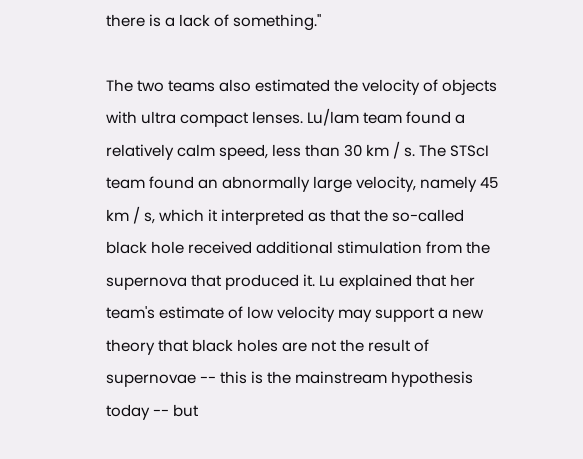there is a lack of something."

The two teams also estimated the velocity of objects with ultra compact lenses. Lu/lam team found a relatively calm speed, less than 30 km / s. The STScI team found an abnormally large velocity, namely 45 km / s, which it interpreted as that the so-called black hole received additional stimulation from the supernova that produced it. Lu explained that her team's estimate of low velocity may support a new theory that black holes are not the result of supernovae -- this is the mainstream hypothesis today -- but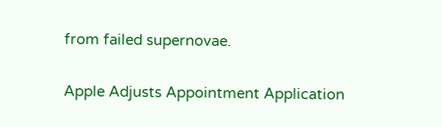from failed supernovae.

Apple Adjusts Appointment Application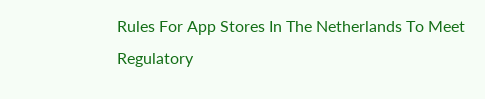Rules For App Stores In The Netherlands To Meet Regulatory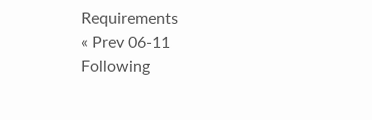Requirements
« Prev 06-11
Following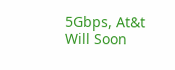5Gbps, At&t Will Soon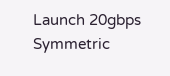Launch 20gbps Symmetric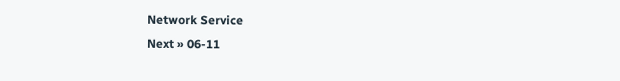Network Service
Next » 06-11